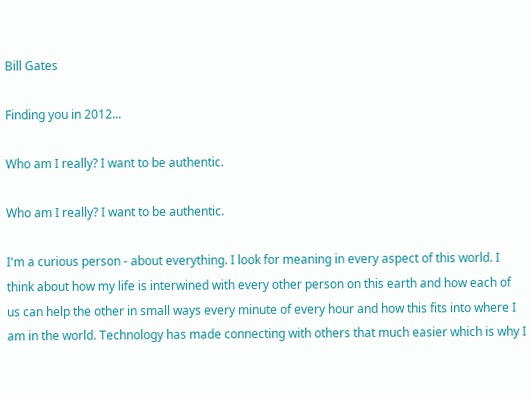Bill Gates

Finding you in 2012...

Who am I really? I want to be authentic.

Who am I really? I want to be authentic.

I'm a curious person - about everything. I look for meaning in every aspect of this world. I think about how my life is interwined with every other person on this earth and how each of us can help the other in small ways every minute of every hour and how this fits into where I am in the world. Technology has made connecting with others that much easier which is why I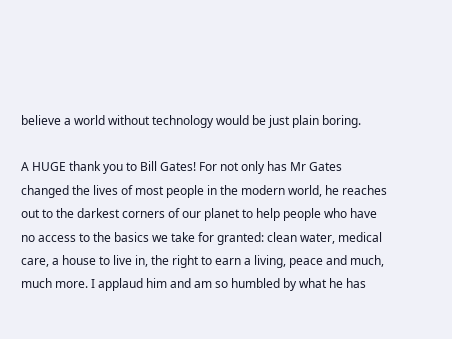believe a world without technology would be just plain boring.

A HUGE thank you to Bill Gates! For not only has Mr Gates changed the lives of most people in the modern world, he reaches out to the darkest corners of our planet to help people who have no access to the basics we take for granted: clean water, medical care, a house to live in, the right to earn a living, peace and much, much more. I applaud him and am so humbled by what he has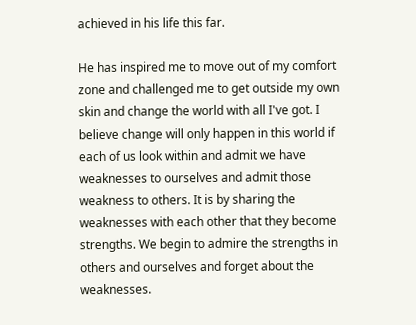achieved in his life this far.

He has inspired me to move out of my comfort zone and challenged me to get outside my own skin and change the world with all I've got. I believe change will only happen in this world if each of us look within and admit we have weaknesses to ourselves and admit those weakness to others. It is by sharing the weaknesses with each other that they become strengths. We begin to admire the strengths in others and ourselves and forget about the weaknesses.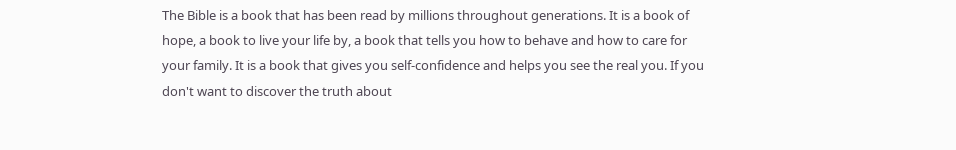The Bible is a book that has been read by millions throughout generations. It is a book of hope, a book to live your life by, a book that tells you how to behave and how to care for your family. It is a book that gives you self-confidence and helps you see the real you. If you don't want to discover the truth about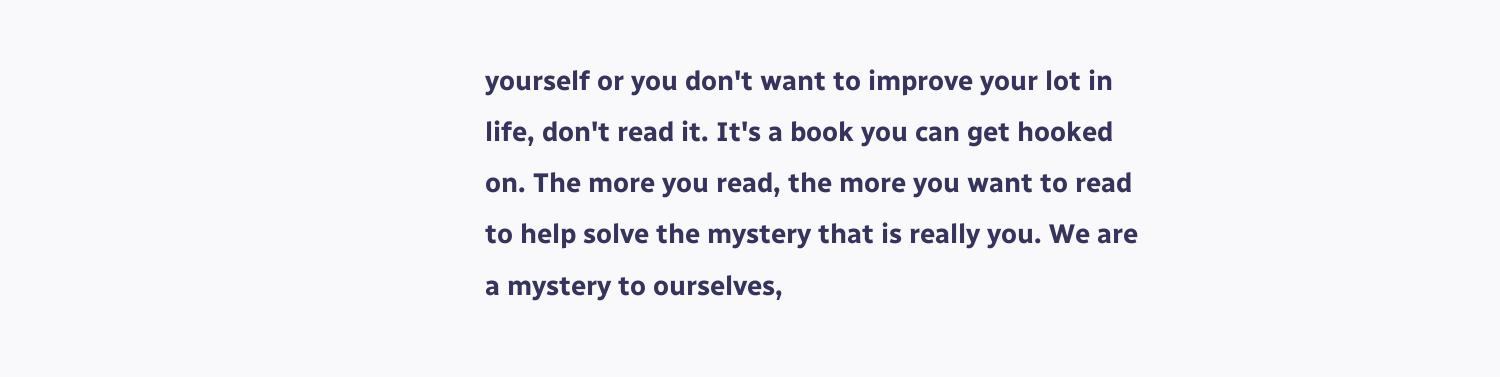yourself or you don't want to improve your lot in life, don't read it. It's a book you can get hooked on. The more you read, the more you want to read to help solve the mystery that is really you. We are a mystery to ourselves,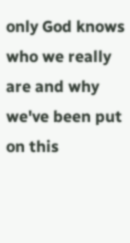only God knows who we really are and why we've been put on this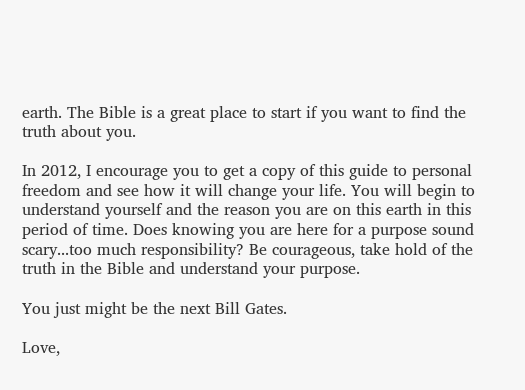earth. The Bible is a great place to start if you want to find the truth about you.

In 2012, I encourage you to get a copy of this guide to personal freedom and see how it will change your life. You will begin to understand yourself and the reason you are on this earth in this period of time. Does knowing you are here for a purpose sound scary...too much responsibility? Be courageous, take hold of the truth in the Bible and understand your purpose.

You just might be the next Bill Gates.

Love,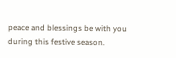peace and blessings be with you during this festive season.